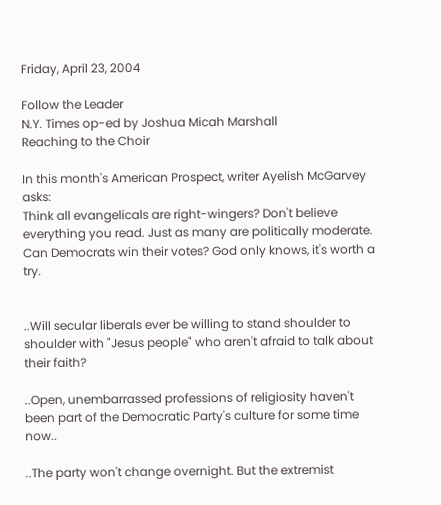Friday, April 23, 2004

Follow the Leader
N.Y. Times op-ed by Joshua Micah Marshall
Reaching to the Choir

In this month's American Prospect, writer Ayelish McGarvey asks:
Think all evangelicals are right-wingers? Don't believe everything you read. Just as many are politically moderate. Can Democrats win their votes? God only knows, it's worth a try.


..Will secular liberals ever be willing to stand shoulder to shoulder with "Jesus people" who aren't afraid to talk about their faith?

..Open, unembarrassed professions of religiosity haven't been part of the Democratic Party's culture for some time now..

..The party won't change overnight. But the extremist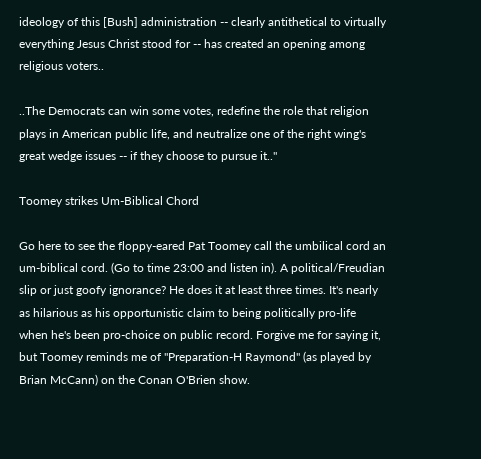ideology of this [Bush] administration -- clearly antithetical to virtually everything Jesus Christ stood for -- has created an opening among religious voters..

..The Democrats can win some votes, redefine the role that religion plays in American public life, and neutralize one of the right wing's great wedge issues -- if they choose to pursue it.."

Toomey strikes Um-Biblical Chord

Go here to see the floppy-eared Pat Toomey call the umbilical cord an um-biblical cord. (Go to time 23:00 and listen in). A political/Freudian slip or just goofy ignorance? He does it at least three times. It's nearly as hilarious as his opportunistic claim to being politically pro-life when he's been pro-choice on public record. Forgive me for saying it, but Toomey reminds me of "Preparation-H Raymond" (as played by Brian McCann) on the Conan O'Brien show.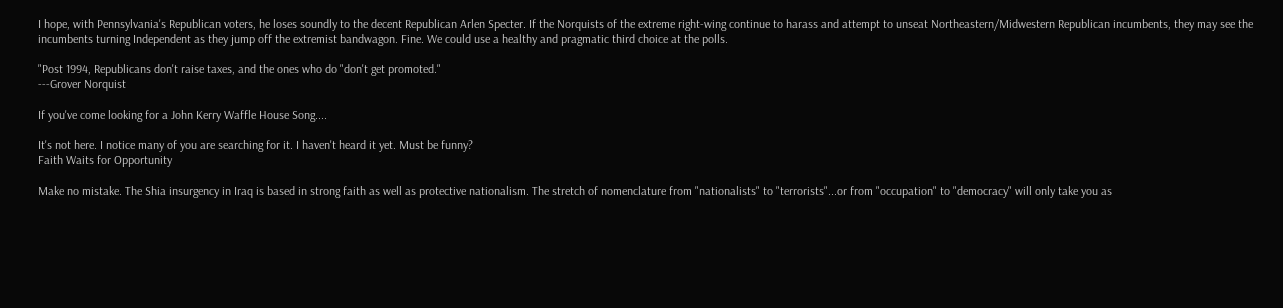I hope, with Pennsylvania's Republican voters, he loses soundly to the decent Republican Arlen Specter. If the Norquists of the extreme right-wing continue to harass and attempt to unseat Northeastern/Midwestern Republican incumbents, they may see the incumbents turning Independent as they jump off the extremist bandwagon. Fine. We could use a healthy and pragmatic third choice at the polls.

"Post 1994, Republicans don't raise taxes, and the ones who do "don't get promoted."
---Grover Norquist

If you've come looking for a John Kerry Waffle House Song....

It's not here. I notice many of you are searching for it. I haven't heard it yet. Must be funny?
Faith Waits for Opportunity

Make no mistake. The Shia insurgency in Iraq is based in strong faith as well as protective nationalism. The stretch of nomenclature from "nationalists" to "terrorists"...or from "occupation" to "democracy" will only take you as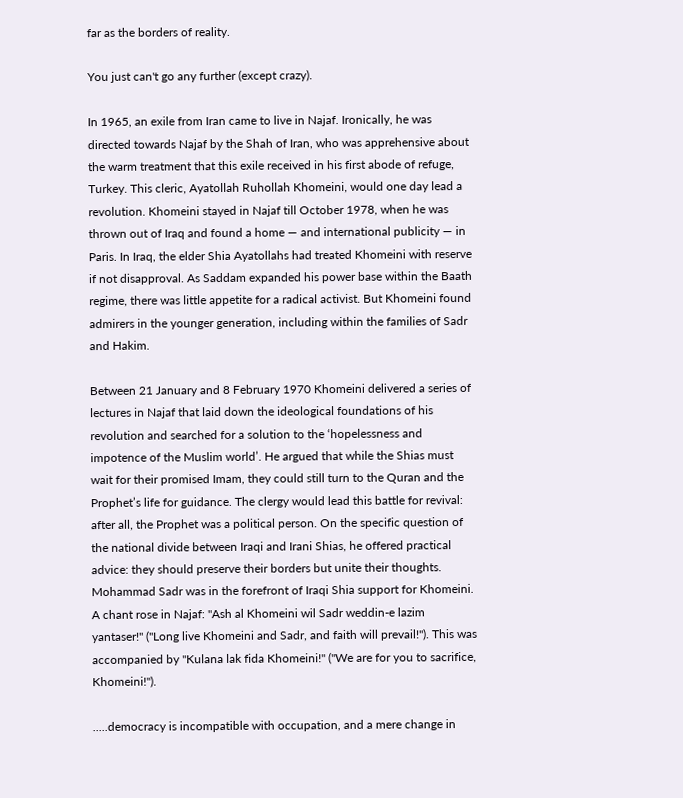far as the borders of reality.

You just can't go any further (except crazy).

In 1965, an exile from Iran came to live in Najaf. Ironically, he was directed towards Najaf by the Shah of Iran, who was apprehensive about the warm treatment that this exile received in his first abode of refuge, Turkey. This cleric, Ayatollah Ruhollah Khomeini, would one day lead a revolution. Khomeini stayed in Najaf till October 1978, when he was thrown out of Iraq and found a home — and international publicity — in Paris. In Iraq, the elder Shia Ayatollahs had treated Khomeini with reserve if not disapproval. As Saddam expanded his power base within the Baath regime, there was little appetite for a radical activist. But Khomeini found admirers in the younger generation, including within the families of Sadr and Hakim.

Between 21 January and 8 February 1970 Khomeini delivered a series of lectures in Najaf that laid down the ideological foundations of his revolution and searched for a solution to the ‘hopelessness and impotence of the Muslim world’. He argued that while the Shias must wait for their promised Imam, they could still turn to the Quran and the Prophet’s life for guidance. The clergy would lead this battle for revival: after all, the Prophet was a political person. On the specific question of the national divide between Iraqi and Irani Shias, he offered practical advice: they should preserve their borders but unite their thoughts. Mohammad Sadr was in the forefront of Iraqi Shia support for Khomeini. A chant rose in Najaf: "Ash al Khomeini wil Sadr weddin-e lazim yantaser!" ("Long live Khomeini and Sadr, and faith will prevail!"). This was accompanied by "Kulana lak fida Khomeini!" ("We are for you to sacrifice, Khomeini!").

.....democracy is incompatible with occupation, and a mere change in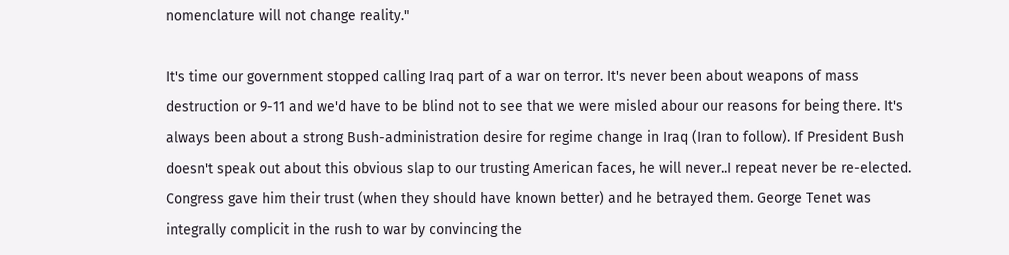nomenclature will not change reality."

It's time our government stopped calling Iraq part of a war on terror. It's never been about weapons of mass destruction or 9-11 and we'd have to be blind not to see that we were misled abour our reasons for being there. It's always been about a strong Bush-administration desire for regime change in Iraq (Iran to follow). If President Bush doesn't speak out about this obvious slap to our trusting American faces, he will never..I repeat never be re-elected. Congress gave him their trust (when they should have known better) and he betrayed them. George Tenet was integrally complicit in the rush to war by convincing the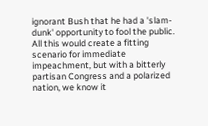ignorant Bush that he had a 'slam-dunk' opportunity to fool the public. All this would create a fitting scenario for immediate impeachment, but with a bitterly partisan Congress and a polarized nation, we know it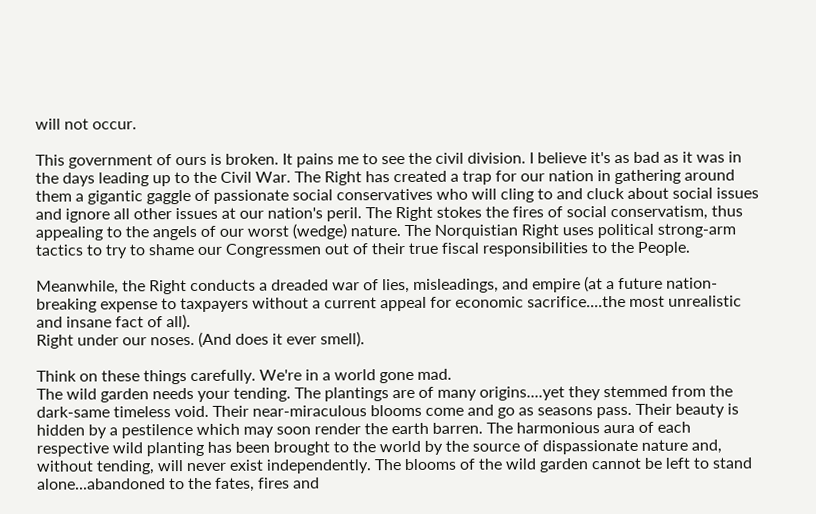will not occur.

This government of ours is broken. It pains me to see the civil division. I believe it's as bad as it was in the days leading up to the Civil War. The Right has created a trap for our nation in gathering around them a gigantic gaggle of passionate social conservatives who will cling to and cluck about social issues and ignore all other issues at our nation's peril. The Right stokes the fires of social conservatism, thus appealing to the angels of our worst (wedge) nature. The Norquistian Right uses political strong-arm tactics to try to shame our Congressmen out of their true fiscal responsibilities to the People.

Meanwhile, the Right conducts a dreaded war of lies, misleadings, and empire (at a future nation-breaking expense to taxpayers without a current appeal for economic sacrifice....the most unrealistic and insane fact of all).
Right under our noses. (And does it ever smell).

Think on these things carefully. We're in a world gone mad.
The wild garden needs your tending. The plantings are of many origins....yet they stemmed from the dark-same timeless void. Their near-miraculous blooms come and go as seasons pass. Their beauty is hidden by a pestilence which may soon render the earth barren. The harmonious aura of each respective wild planting has been brought to the world by the source of dispassionate nature and, without tending, will never exist independently. The blooms of the wild garden cannot be left to stand alone...abandoned to the fates, fires and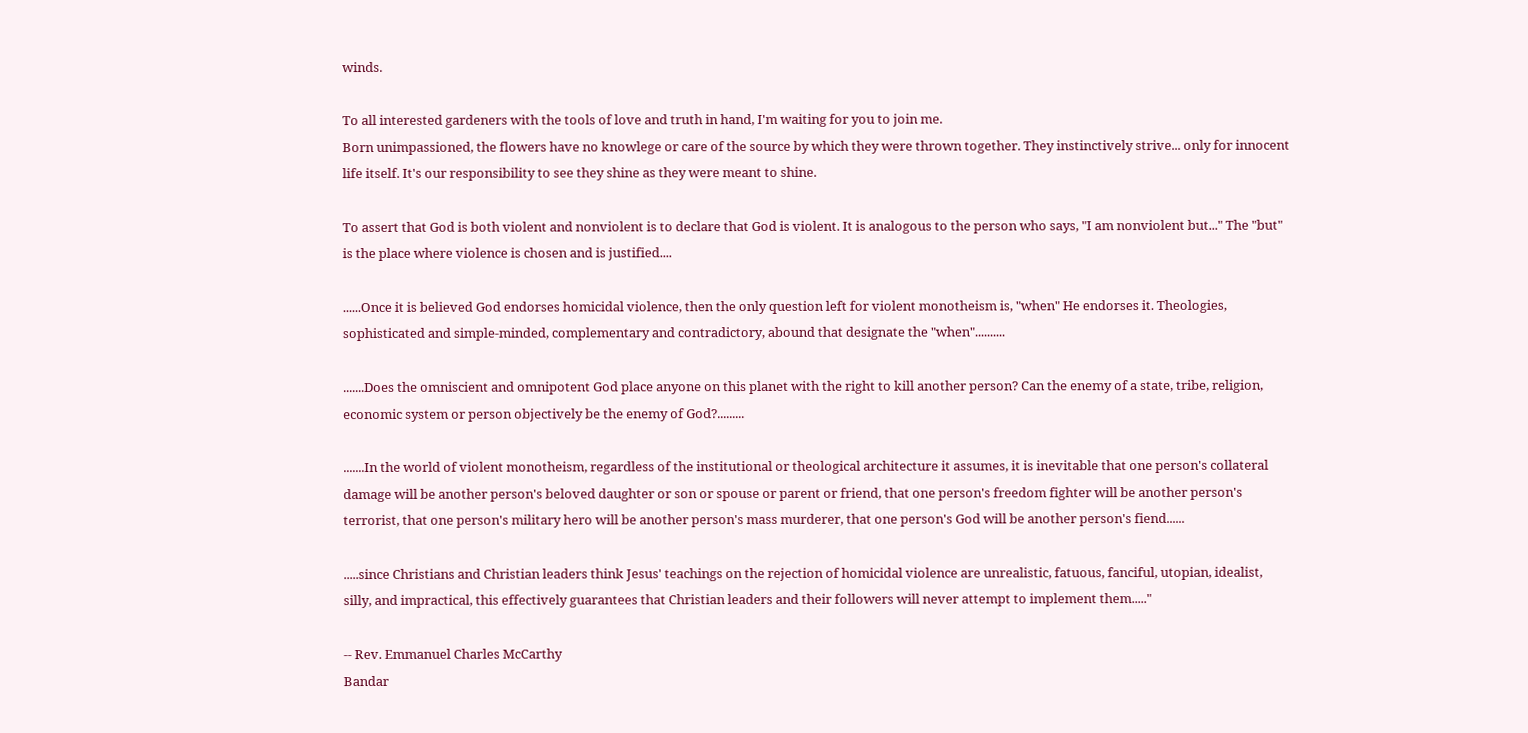winds.

To all interested gardeners with the tools of love and truth in hand, I'm waiting for you to join me.
Born unimpassioned, the flowers have no knowlege or care of the source by which they were thrown together. They instinctively strive... only for innocent life itself. It's our responsibility to see they shine as they were meant to shine.

To assert that God is both violent and nonviolent is to declare that God is violent. It is analogous to the person who says, "I am nonviolent but..." The "but" is the place where violence is chosen and is justified....

......Once it is believed God endorses homicidal violence, then the only question left for violent monotheism is, "when" He endorses it. Theologies, sophisticated and simple-minded, complementary and contradictory, abound that designate the "when"..........

.......Does the omniscient and omnipotent God place anyone on this planet with the right to kill another person? Can the enemy of a state, tribe, religion, economic system or person objectively be the enemy of God?.........

.......In the world of violent monotheism, regardless of the institutional or theological architecture it assumes, it is inevitable that one person's collateral damage will be another person's beloved daughter or son or spouse or parent or friend, that one person's freedom fighter will be another person's terrorist, that one person's military hero will be another person's mass murderer, that one person's God will be another person's fiend......

.....since Christians and Christian leaders think Jesus' teachings on the rejection of homicidal violence are unrealistic, fatuous, fanciful, utopian, idealist, silly, and impractical, this effectively guarantees that Christian leaders and their followers will never attempt to implement them....."

-- Rev. Emmanuel Charles McCarthy
Bandar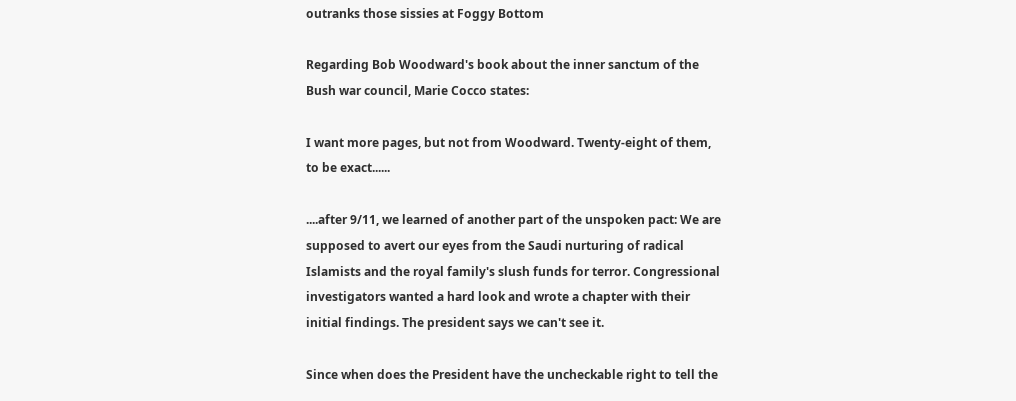outranks those sissies at Foggy Bottom

Regarding Bob Woodward's book about the inner sanctum of the Bush war council, Marie Cocco states:

I want more pages, but not from Woodward. Twenty-eight of them, to be exact......

....after 9/11, we learned of another part of the unspoken pact: We are supposed to avert our eyes from the Saudi nurturing of radical Islamists and the royal family's slush funds for terror. Congressional investigators wanted a hard look and wrote a chapter with their initial findings. The president says we can't see it.

Since when does the President have the uncheckable right to tell the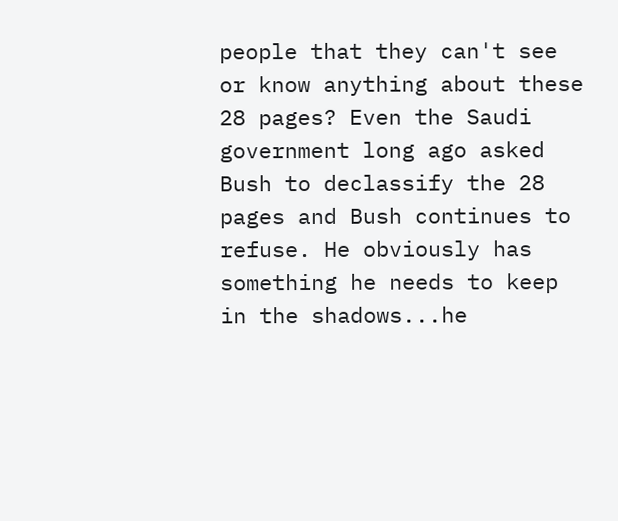people that they can't see or know anything about these 28 pages? Even the Saudi government long ago asked Bush to declassify the 28 pages and Bush continues to refuse. He obviously has something he needs to keep in the shadows...he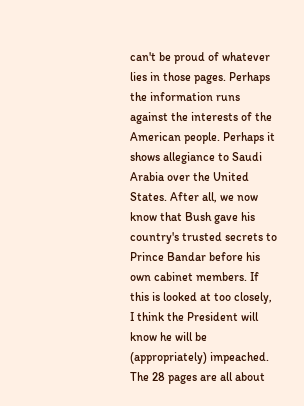can't be proud of whatever lies in those pages. Perhaps the information runs against the interests of the American people. Perhaps it shows allegiance to Saudi Arabia over the United States. After all, we now know that Bush gave his country's trusted secrets to Prince Bandar before his own cabinet members. If this is looked at too closely, I think the President will know he will be (appropriately) impeached. The 28 pages are all about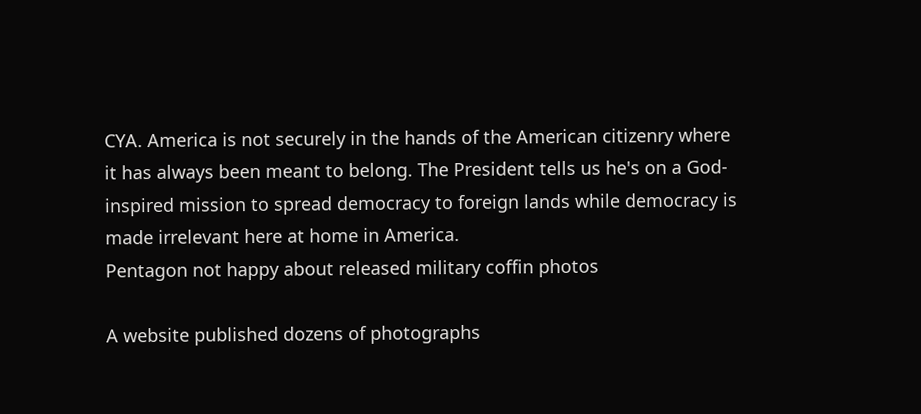CYA. America is not securely in the hands of the American citizenry where it has always been meant to belong. The President tells us he's on a God-inspired mission to spread democracy to foreign lands while democracy is made irrelevant here at home in America.
Pentagon not happy about released military coffin photos

A website published dozens of photographs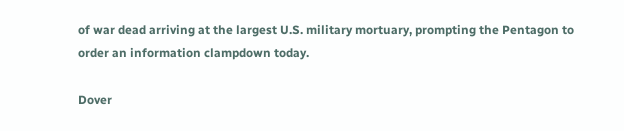of war dead arriving at the largest U.S. military mortuary, prompting the Pentagon to order an information clampdown today.

Dover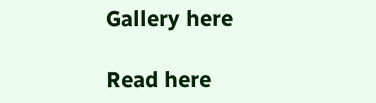Gallery here

Read here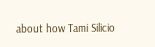about how Tami Silicio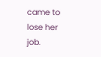came to lose her job.